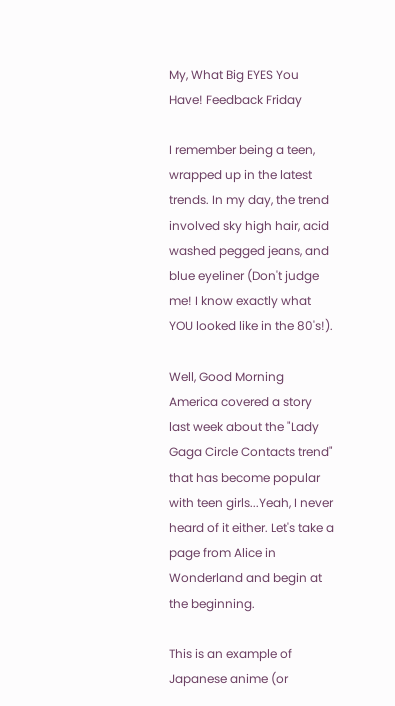My, What Big EYES You Have! Feedback Friday

I remember being a teen, wrapped up in the latest trends. In my day, the trend involved sky high hair, acid washed pegged jeans, and blue eyeliner (Don't judge me! I know exactly what YOU looked like in the 80's!).

Well, Good Morning America covered a story last week about the "Lady Gaga Circle Contacts trend" that has become popular with teen girls...Yeah, I never heard of it either. Let's take a page from Alice in Wonderland and begin at the beginning.

This is an example of Japanese anime (or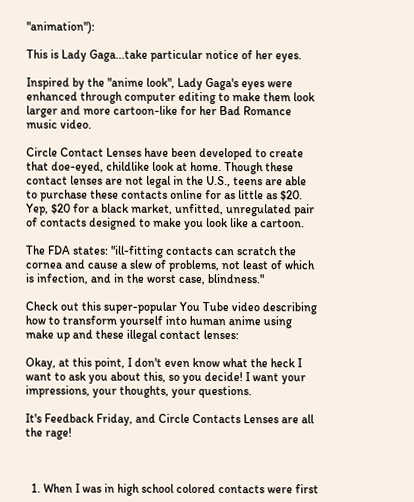"animation"):

This is Lady Gaga...take particular notice of her eyes.

Inspired by the "anime look", Lady Gaga's eyes were enhanced through computer editing to make them look larger and more cartoon-like for her Bad Romance music video.

Circle Contact Lenses have been developed to create that doe-eyed, childlike look at home. Though these contact lenses are not legal in the U.S., teens are able to purchase these contacts online for as little as $20. Yep, $20 for a black market, unfitted, unregulated pair of contacts designed to make you look like a cartoon.

The FDA states: "ill-fitting contacts can scratch the cornea and cause a slew of problems, not least of which is infection, and in the worst case, blindness."

Check out this super-popular You Tube video describing how to transform yourself into human anime using make up and these illegal contact lenses:

Okay, at this point, I don't even know what the heck I want to ask you about this, so you decide! I want your impressions, your thoughts, your questions.

It's Feedback Friday, and Circle Contacts Lenses are all the rage!



  1. When I was in high school colored contacts were first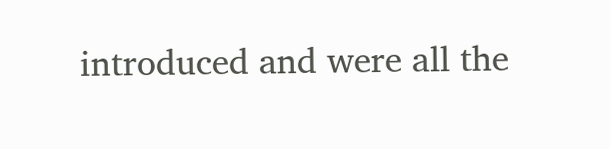introduced and were all the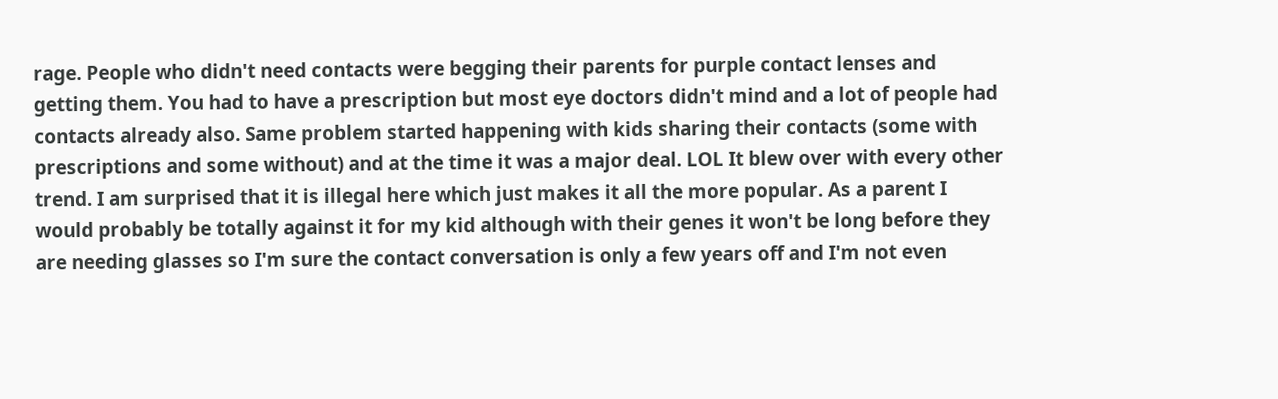rage. People who didn't need contacts were begging their parents for purple contact lenses and getting them. You had to have a prescription but most eye doctors didn't mind and a lot of people had contacts already also. Same problem started happening with kids sharing their contacts (some with prescriptions and some without) and at the time it was a major deal. LOL It blew over with every other trend. I am surprised that it is illegal here which just makes it all the more popular. As a parent I would probably be totally against it for my kid although with their genes it won't be long before they are needing glasses so I'm sure the contact conversation is only a few years off and I'm not even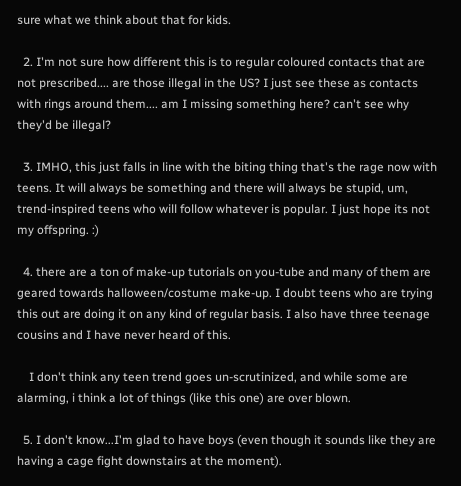sure what we think about that for kids.

  2. I'm not sure how different this is to regular coloured contacts that are not prescribed.... are those illegal in the US? I just see these as contacts with rings around them.... am I missing something here? can't see why they'd be illegal?

  3. IMHO, this just falls in line with the biting thing that's the rage now with teens. It will always be something and there will always be stupid, um, trend-inspired teens who will follow whatever is popular. I just hope its not my offspring. :)

  4. there are a ton of make-up tutorials on you-tube and many of them are geared towards halloween/costume make-up. I doubt teens who are trying this out are doing it on any kind of regular basis. I also have three teenage cousins and I have never heard of this.

    I don't think any teen trend goes un-scrutinized, and while some are alarming, i think a lot of things (like this one) are over blown.

  5. I don't know...I'm glad to have boys (even though it sounds like they are having a cage fight downstairs at the moment).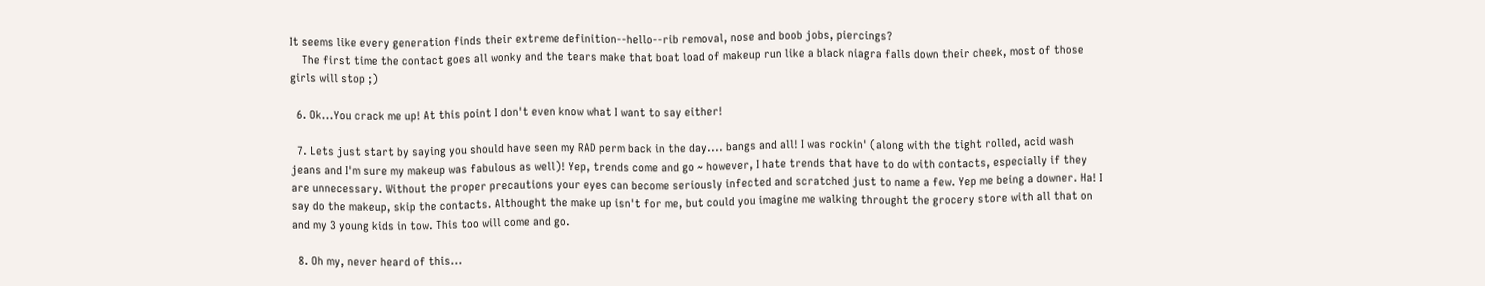It seems like every generation finds their extreme definition--hello--rib removal, nose and boob jobs, piercings?
    The first time the contact goes all wonky and the tears make that boat load of makeup run like a black niagra falls down their cheek, most of those girls will stop ;)

  6. Ok...You crack me up! At this point I don't even know what I want to say either!

  7. Lets just start by saying you should have seen my RAD perm back in the day.... bangs and all! I was rockin' (along with the tight rolled, acid wash jeans and I'm sure my makeup was fabulous as well)! Yep, trends come and go ~ however, I hate trends that have to do with contacts, especially if they are unnecessary. Without the proper precautions your eyes can become seriously infected and scratched just to name a few. Yep me being a downer. Ha! I say do the makeup, skip the contacts. Althought the make up isn't for me, but could you imagine me walking throught the grocery store with all that on and my 3 young kids in tow. This too will come and go.

  8. Oh my, never heard of this...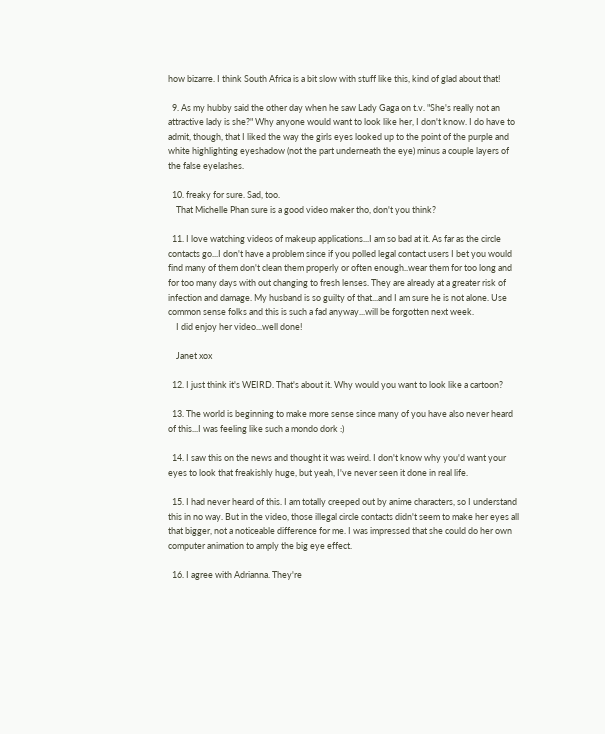how bizarre. I think South Africa is a bit slow with stuff like this, kind of glad about that!

  9. As my hubby said the other day when he saw Lady Gaga on t.v. "She's really not an attractive lady is she?" Why anyone would want to look like her, I don't know. I do have to admit, though, that I liked the way the girls eyes looked up to the point of the purple and white highlighting eyeshadow (not the part underneath the eye) minus a couple layers of the false eyelashes.

  10. freaky for sure. Sad, too.
    That Michelle Phan sure is a good video maker tho, don't you think?

  11. I love watching videos of makeup applications...I am so bad at it. As far as the circle contacts go...I don't have a problem since if you polled legal contact users I bet you would find many of them don't clean them properly or often enough..wear them for too long and for too many days with out changing to fresh lenses. They are already at a greater risk of infection and damage. My husband is so guilty of that...and I am sure he is not alone. Use common sense folks and this is such a fad anyway...will be forgotten next week.
    I did enjoy her video...well done!

    Janet xox

  12. I just think it's WEIRD. That's about it. Why would you want to look like a cartoon?

  13. The world is beginning to make more sense since many of you have also never heard of this...I was feeling like such a mondo dork :)

  14. I saw this on the news and thought it was weird. I don't know why you'd want your eyes to look that freakishly huge, but yeah, I've never seen it done in real life.

  15. I had never heard of this. I am totally creeped out by anime characters, so I understand this in no way. But in the video, those illegal circle contacts didn't seem to make her eyes all that bigger, not a noticeable difference for me. I was impressed that she could do her own computer animation to amply the big eye effect.

  16. I agree with Adrianna. They're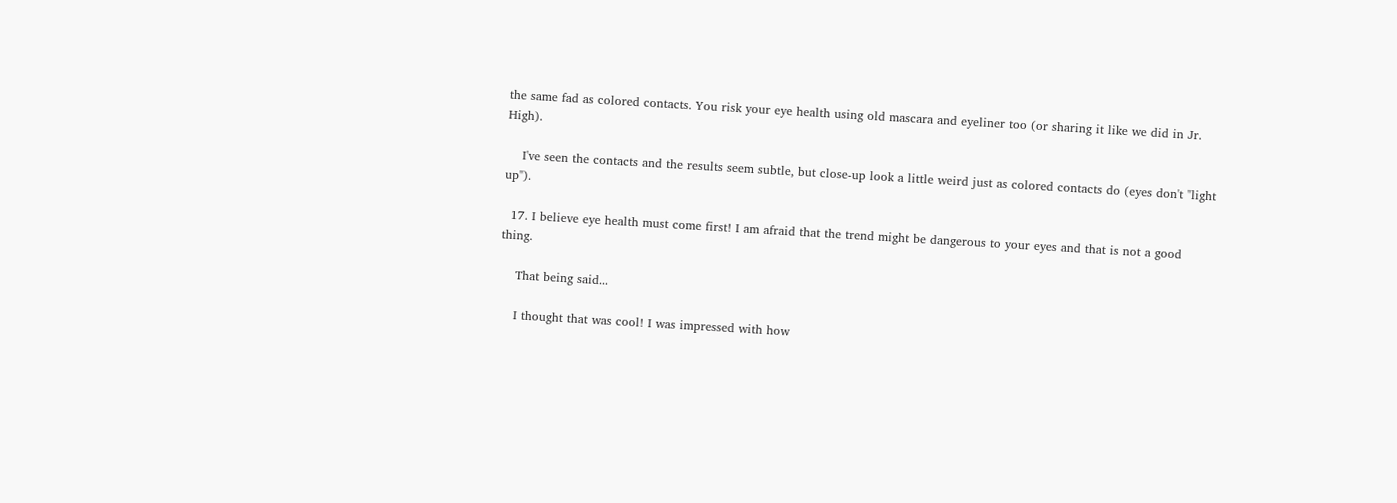the same fad as colored contacts. You risk your eye health using old mascara and eyeliner too (or sharing it like we did in Jr. High).

    I've seen the contacts and the results seem subtle, but close-up look a little weird just as colored contacts do (eyes don't "light up").

  17. I believe eye health must come first! I am afraid that the trend might be dangerous to your eyes and that is not a good thing.

    That being said...

    I thought that was cool! I was impressed with how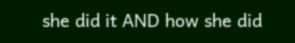she did it AND how she did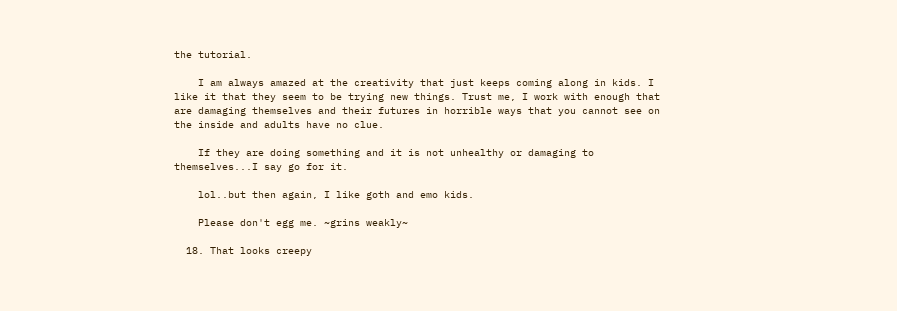the tutorial.

    I am always amazed at the creativity that just keeps coming along in kids. I like it that they seem to be trying new things. Trust me, I work with enough that are damaging themselves and their futures in horrible ways that you cannot see on the inside and adults have no clue.

    If they are doing something and it is not unhealthy or damaging to themselves...I say go for it.

    lol..but then again, I like goth and emo kids.

    Please don't egg me. ~grins weakly~

  18. That looks creepy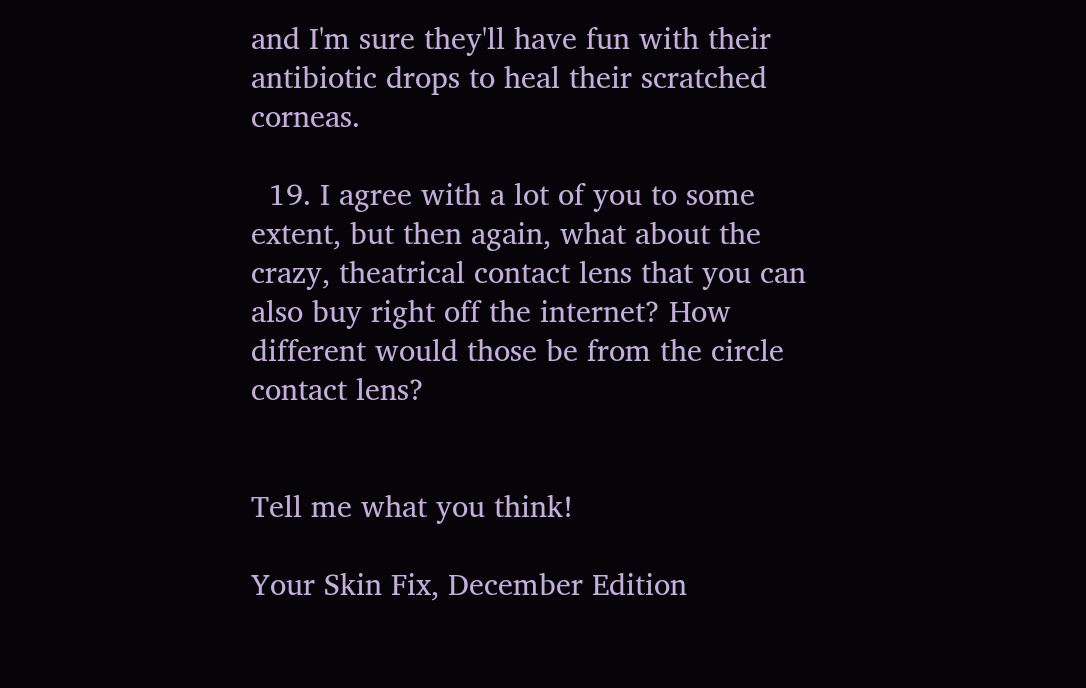and I'm sure they'll have fun with their antibiotic drops to heal their scratched corneas.

  19. I agree with a lot of you to some extent, but then again, what about the crazy, theatrical contact lens that you can also buy right off the internet? How different would those be from the circle contact lens?


Tell me what you think!

Your Skin Fix, December Edition